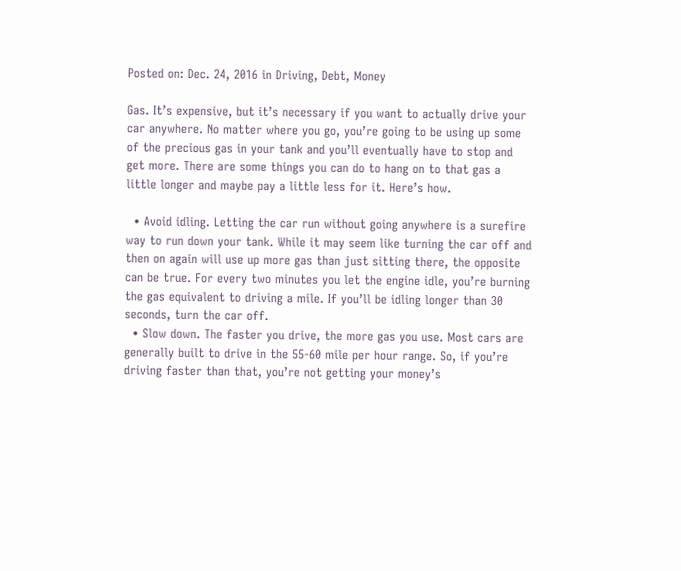Posted on: Dec. 24, 2016 in Driving, Debt, Money

Gas. It’s expensive, but it’s necessary if you want to actually drive your car anywhere. No matter where you go, you’re going to be using up some of the precious gas in your tank and you’ll eventually have to stop and get more. There are some things you can do to hang on to that gas a little longer and maybe pay a little less for it. Here’s how.

  • Avoid idling. Letting the car run without going anywhere is a surefire way to run down your tank. While it may seem like turning the car off and then on again will use up more gas than just sitting there, the opposite can be true. For every two minutes you let the engine idle, you’re burning the gas equivalent to driving a mile. If you’ll be idling longer than 30 seconds, turn the car off.
  • Slow down. The faster you drive, the more gas you use. Most cars are generally built to drive in the 55-60 mile per hour range. So, if you’re driving faster than that, you’re not getting your money’s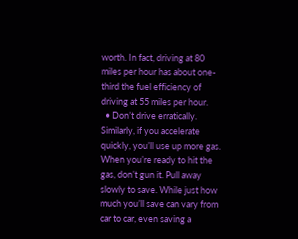worth. In fact, driving at 80 miles per hour has about one-third the fuel efficiency of driving at 55 miles per hour.
  • Don’t drive erratically. Similarly, if you accelerate quickly, you’ll use up more gas. When you’re ready to hit the gas, don’t gun it. Pull away slowly to save. While just how much you’ll save can vary from car to car, even saving a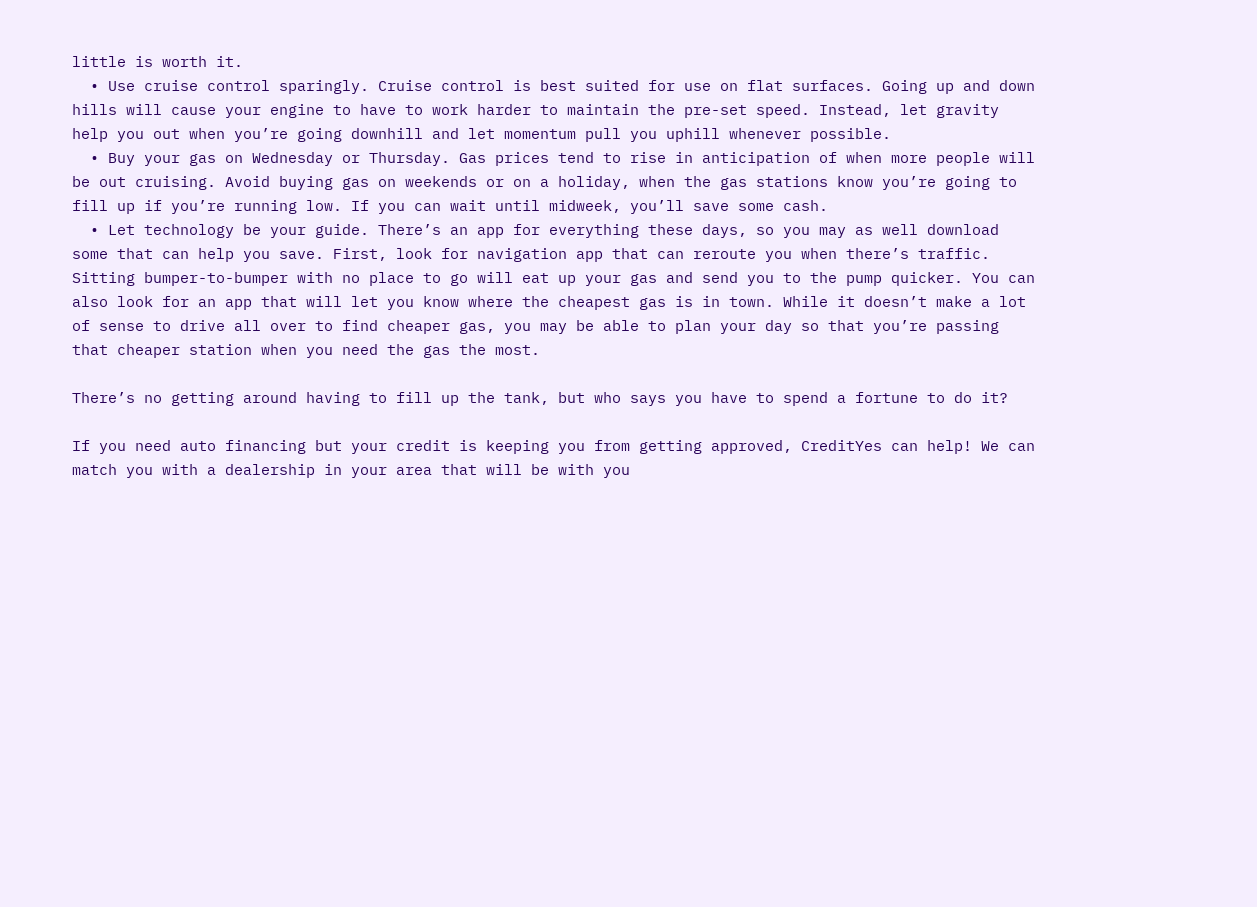little is worth it.
  • Use cruise control sparingly. Cruise control is best suited for use on flat surfaces. Going up and down hills will cause your engine to have to work harder to maintain the pre-set speed. Instead, let gravity help you out when you’re going downhill and let momentum pull you uphill whenever possible.
  • Buy your gas on Wednesday or Thursday. Gas prices tend to rise in anticipation of when more people will be out cruising. Avoid buying gas on weekends or on a holiday, when the gas stations know you’re going to fill up if you’re running low. If you can wait until midweek, you’ll save some cash.
  • Let technology be your guide. There’s an app for everything these days, so you may as well download some that can help you save. First, look for navigation app that can reroute you when there’s traffic. Sitting bumper-to-bumper with no place to go will eat up your gas and send you to the pump quicker. You can also look for an app that will let you know where the cheapest gas is in town. While it doesn’t make a lot of sense to drive all over to find cheaper gas, you may be able to plan your day so that you’re passing that cheaper station when you need the gas the most.

There’s no getting around having to fill up the tank, but who says you have to spend a fortune to do it?

If you need auto financing but your credit is keeping you from getting approved, CreditYes can help! We can match you with a dealership in your area that will be with you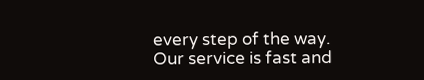every step of the way. Our service is fast and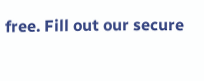free. Fill out our secure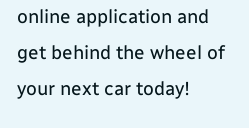online application and get behind the wheel of your next car today!